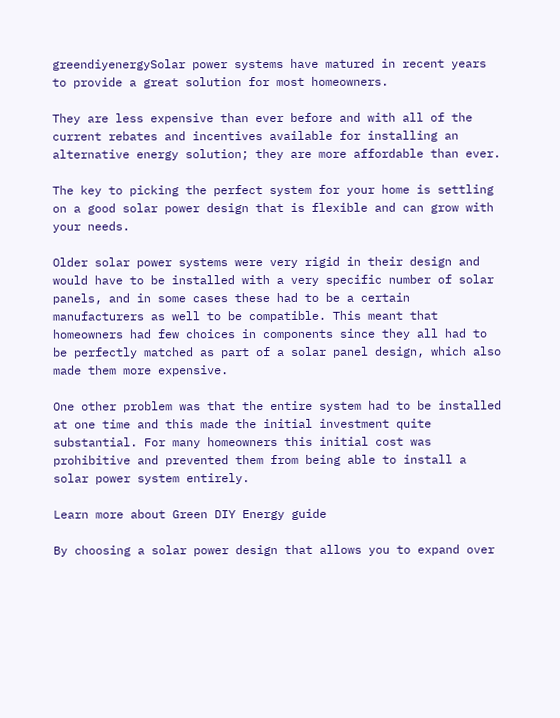greendiyenergySolar power systems have matured in recent years to provide a great solution for most homeowners.

They are less expensive than ever before and with all of the current rebates and incentives available for installing an alternative energy solution; they are more affordable than ever.

The key to picking the perfect system for your home is settling on a good solar power design that is flexible and can grow with your needs.

Older solar power systems were very rigid in their design and would have to be installed with a very specific number of solar panels, and in some cases these had to be a certain manufacturers as well to be compatible. This meant that homeowners had few choices in components since they all had to be perfectly matched as part of a solar panel design, which also made them more expensive.

One other problem was that the entire system had to be installed at one time and this made the initial investment quite substantial. For many homeowners this initial cost was prohibitive and prevented them from being able to install a solar power system entirely.

Learn more about Green DIY Energy guide

By choosing a solar power design that allows you to expand over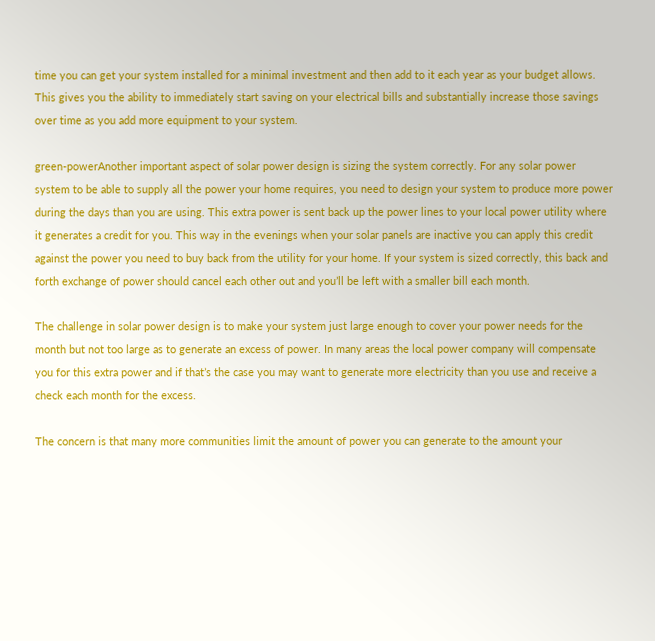time you can get your system installed for a minimal investment and then add to it each year as your budget allows. This gives you the ability to immediately start saving on your electrical bills and substantially increase those savings over time as you add more equipment to your system.

green-powerAnother important aspect of solar power design is sizing the system correctly. For any solar power system to be able to supply all the power your home requires, you need to design your system to produce more power during the days than you are using. This extra power is sent back up the power lines to your local power utility where it generates a credit for you. This way in the evenings when your solar panels are inactive you can apply this credit against the power you need to buy back from the utility for your home. If your system is sized correctly, this back and forth exchange of power should cancel each other out and you’ll be left with a smaller bill each month.

The challenge in solar power design is to make your system just large enough to cover your power needs for the month but not too large as to generate an excess of power. In many areas the local power company will compensate you for this extra power and if that’s the case you may want to generate more electricity than you use and receive a check each month for the excess.

The concern is that many more communities limit the amount of power you can generate to the amount your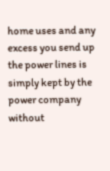home uses and any excess you send up the power lines is simply kept by the power company without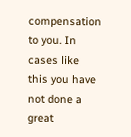compensation to you. In cases like this you have not done a great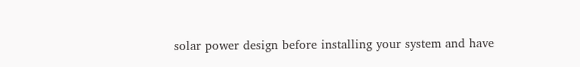solar power design before installing your system and have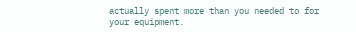actually spent more than you needed to for your equipment.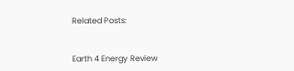Related Posts:


Earth 4 Energy Review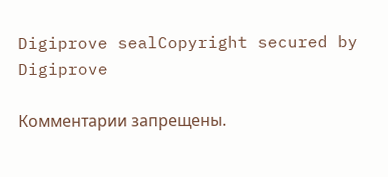Digiprove sealCopyright secured by Digiprove

Комментарии запрещены.